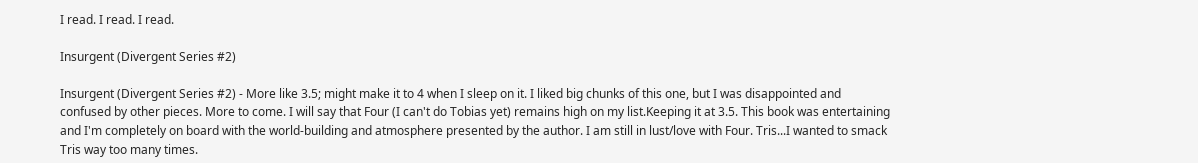I read. I read. I read.

Insurgent (Divergent Series #2)

Insurgent (Divergent Series #2) - More like 3.5; might make it to 4 when I sleep on it. I liked big chunks of this one, but I was disappointed and confused by other pieces. More to come. I will say that Four (I can't do Tobias yet) remains high on my list.Keeping it at 3.5. This book was entertaining and I'm completely on board with the world-building and atmosphere presented by the author. I am still in lust/love with Four. Tris...I wanted to smack Tris way too many times.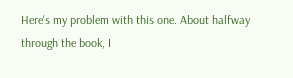Here's my problem with this one. About halfway through the book, I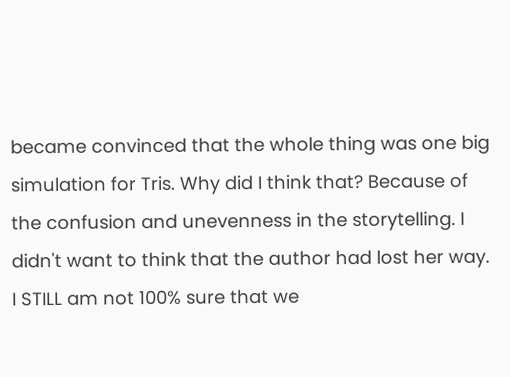became convinced that the whole thing was one big simulation for Tris. Why did I think that? Because of the confusion and unevenness in the storytelling. I didn't want to think that the author had lost her way. I STILL am not 100% sure that we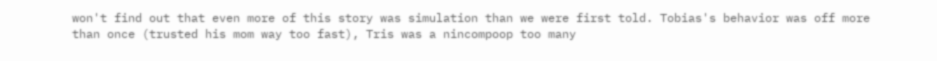won't find out that even more of this story was simulation than we were first told. Tobias's behavior was off more than once (trusted his mom way too fast), Tris was a nincompoop too many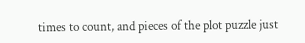times to count, and pieces of the plot puzzle just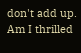don't add up. Am I thrilled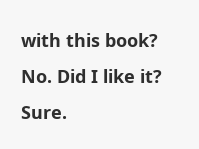with this book? No. Did I like it? Sure.